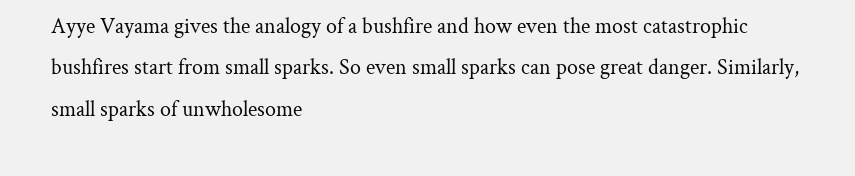Ayye Vayama gives the analogy of a bushfire and how even the most catastrophic bushfires start from small sparks. So even small sparks can pose great danger. Similarly, small sparks of unwholesome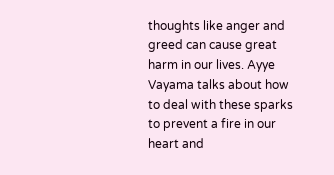thoughts like anger and greed can cause great harm in our lives. Ayye Vayama talks about how to deal with these sparks to prevent a fire in our heart and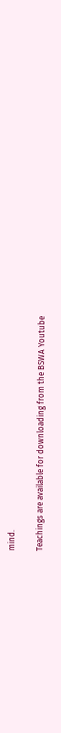mind.

Teachings are available for downloading from the BSWA Youtube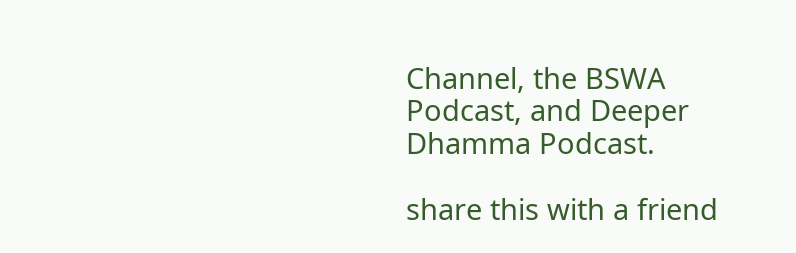Channel, the BSWA Podcast, and Deeper Dhamma Podcast.

share this with a friend